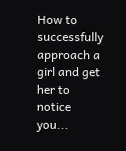How to successfully approach a girl and get her to notice you...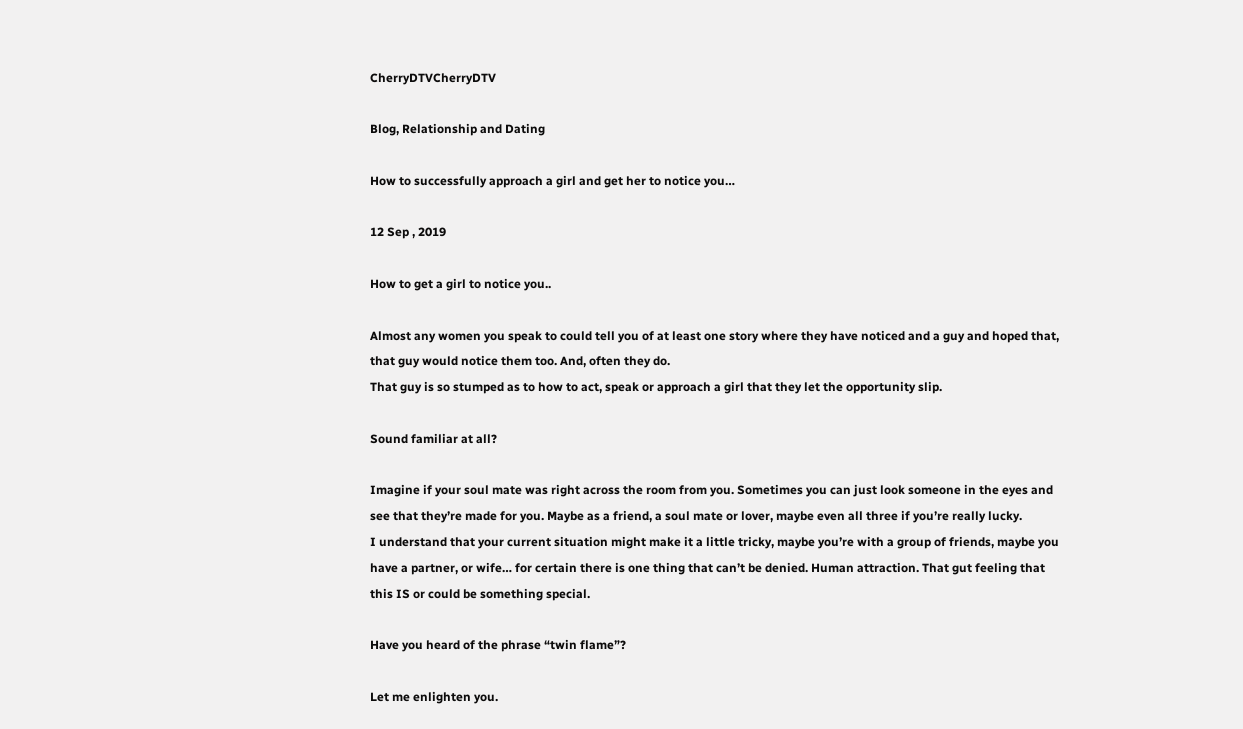CherryDTVCherryDTV

Blog, Relationship and Dating

How to successfully approach a girl and get her to notice you…

12 Sep , 2019

How to get a girl to notice you..

Almost any women you speak to could tell you of at least one story where they have noticed and a guy and hoped that, that guy would notice them too. And, often they do.
That guy is so stumped as to how to act, speak or approach a girl that they let the opportunity slip.

Sound familiar at all?

Imagine if your soul mate was right across the room from you. Sometimes you can just look someone in the eyes and see that they’re made for you. Maybe as a friend, a soul mate or lover, maybe even all three if you’re really lucky.
I understand that your current situation might make it a little tricky, maybe you’re with a group of friends, maybe you have a partner, or wife… for certain there is one thing that can’t be denied. Human attraction. That gut feeling that this IS or could be something special.

Have you heard of the phrase “twin flame”?

Let me enlighten you.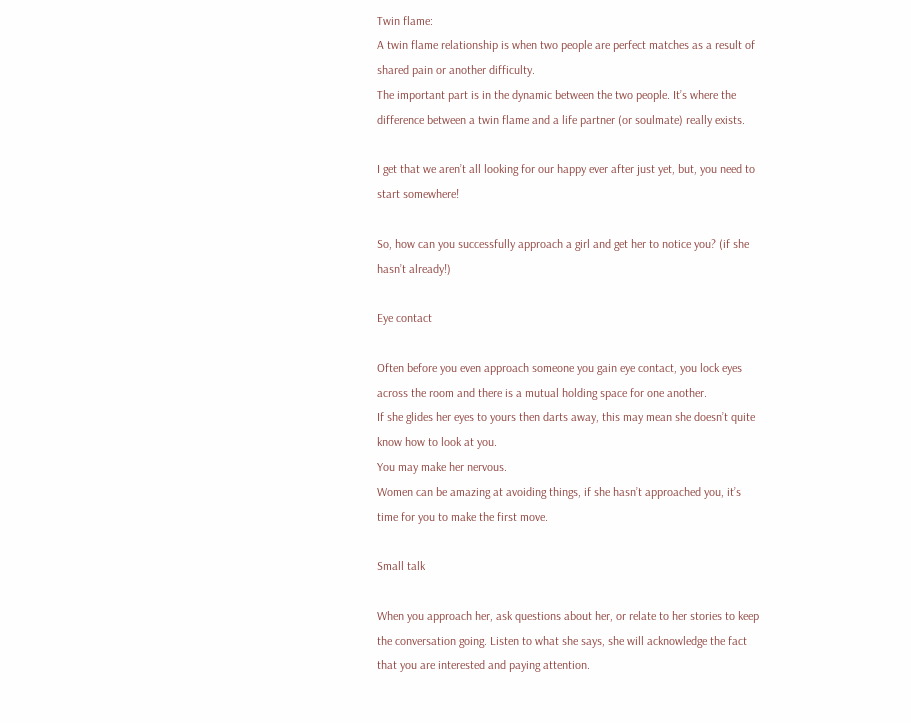Twin flame:
A twin flame relationship is when two people are perfect matches as a result of shared pain or another difficulty.
The important part is in the dynamic between the two people. It’s where the difference between a twin flame and a life partner (or soulmate) really exists.

I get that we aren’t all looking for our happy ever after just yet, but, you need to start somewhere!

So, how can you successfully approach a girl and get her to notice you? (if she hasn’t already!)

Eye contact

Often before you even approach someone you gain eye contact, you lock eyes across the room and there is a mutual holding space for one another.
If she glides her eyes to yours then darts away, this may mean she doesn’t quite know how to look at you.
You may make her nervous.
Women can be amazing at avoiding things, if she hasn’t approached you, it’s time for you to make the first move.

Small talk

When you approach her, ask questions about her, or relate to her stories to keep the conversation going. Listen to what she says, she will acknowledge the fact that you are interested and paying attention.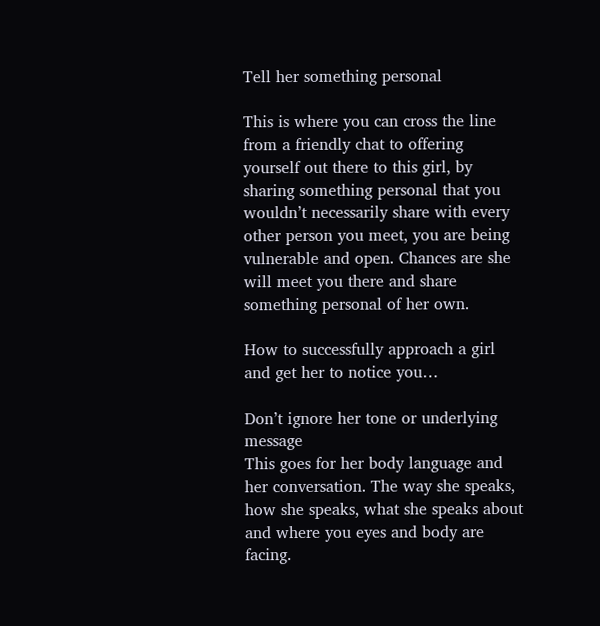Tell her something personal

This is where you can cross the line from a friendly chat to offering yourself out there to this girl, by sharing something personal that you wouldn’t necessarily share with every other person you meet, you are being vulnerable and open. Chances are she will meet you there and share something personal of her own.

How to successfully approach a girl and get her to notice you…

Don’t ignore her tone or underlying message
This goes for her body language and her conversation. The way she speaks, how she speaks, what she speaks about and where you eyes and body are facing.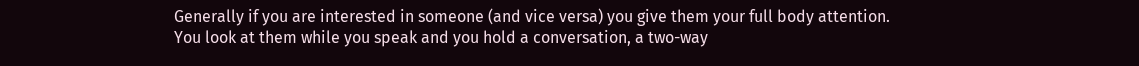Generally if you are interested in someone (and vice versa) you give them your full body attention.
You look at them while you speak and you hold a conversation, a two-way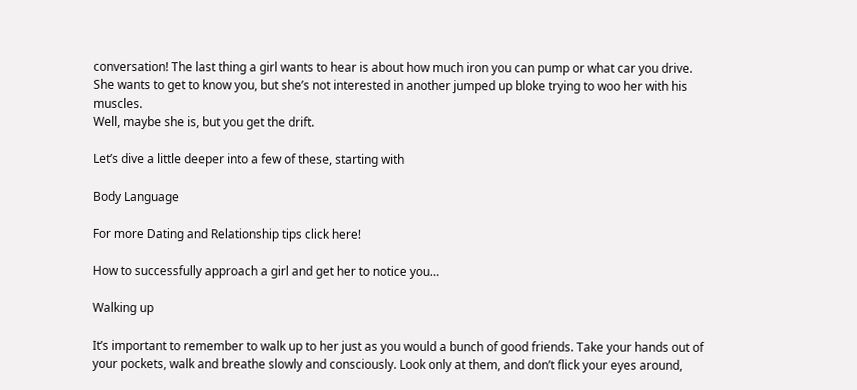conversation! The last thing a girl wants to hear is about how much iron you can pump or what car you drive.
She wants to get to know you, but she’s not interested in another jumped up bloke trying to woo her with his muscles.
Well, maybe she is, but you get the drift.

Let’s dive a little deeper into a few of these, starting with

Body Language

For more Dating and Relationship tips click here!

How to successfully approach a girl and get her to notice you…

Walking up

It’s important to remember to walk up to her just as you would a bunch of good friends. Take your hands out of your pockets, walk and breathe slowly and consciously. Look only at them, and don’t flick your eyes around,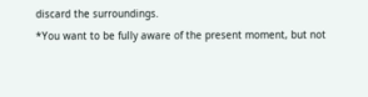discard the surroundings.
*You want to be fully aware of the present moment, but not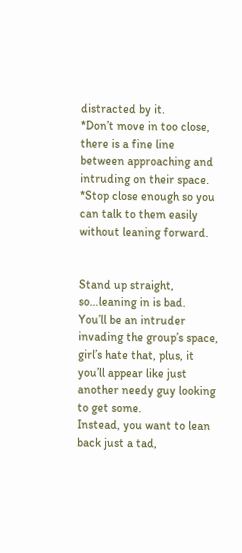distracted by it.
*Don’t move in too close, there is a fine line between approaching and intruding on their space.
*Stop close enough so you can talk to them easily without leaning forward.


Stand up straight, so…leaning in is bad.
You’ll be an intruder invading the group’s space, girl’s hate that, plus, it you’ll appear like just another needy guy looking to get some.
Instead, you want to lean back just a tad,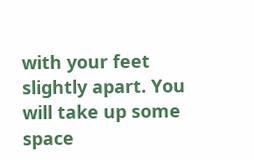with your feet slightly apart. You will take up some space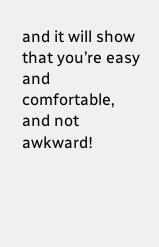and it will show that you’re easy and comfortable, and not awkward!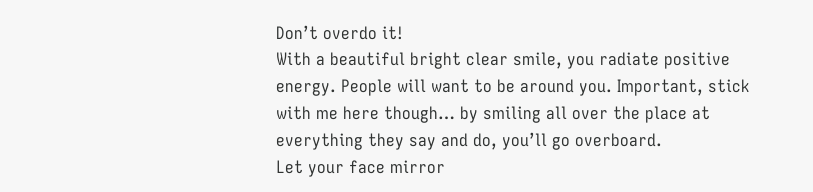Don’t overdo it!
With a beautiful bright clear smile, you radiate positive energy. People will want to be around you. Important, stick with me here though… by smiling all over the place at everything they say and do, you’ll go overboard.
Let your face mirror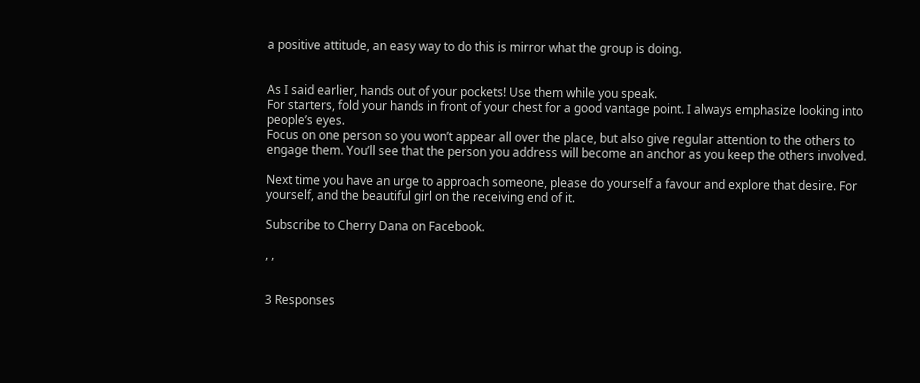a positive attitude, an easy way to do this is mirror what the group is doing.


As I said earlier, hands out of your pockets! Use them while you speak.
For starters, fold your hands in front of your chest for a good vantage point. I always emphasize looking into people’s eyes.
Focus on one person so you won’t appear all over the place, but also give regular attention to the others to engage them. You’ll see that the person you address will become an anchor as you keep the others involved.

Next time you have an urge to approach someone, please do yourself a favour and explore that desire. For yourself, and the beautiful girl on the receiving end of it.

Subscribe to Cherry Dana on Facebook.

, ,


3 Responses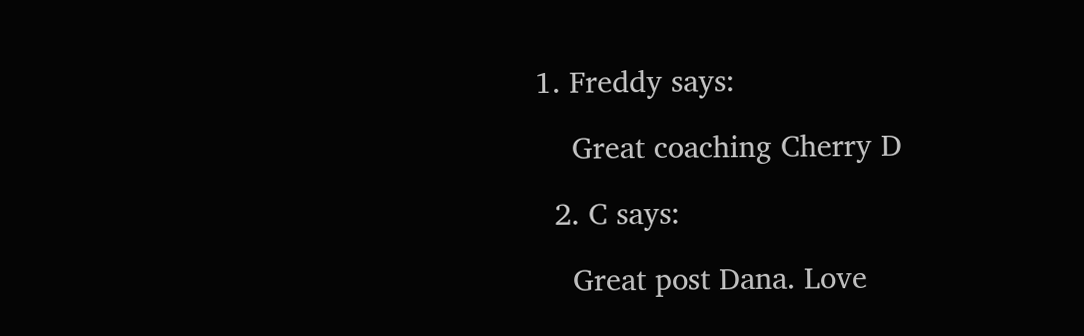1. Freddy says:

    Great coaching Cherry D

  2. C says:

    Great post Dana. Love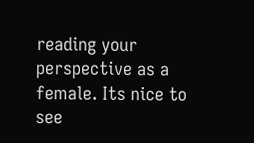reading your perspective as a female. Its nice to see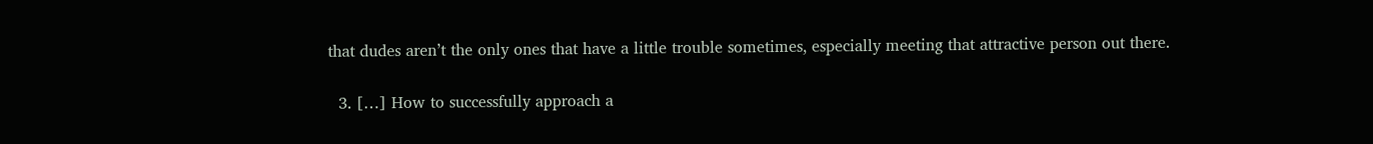that dudes aren’t the only ones that have a little trouble sometimes, especially meeting that attractive person out there.

  3. […] How to successfully approach a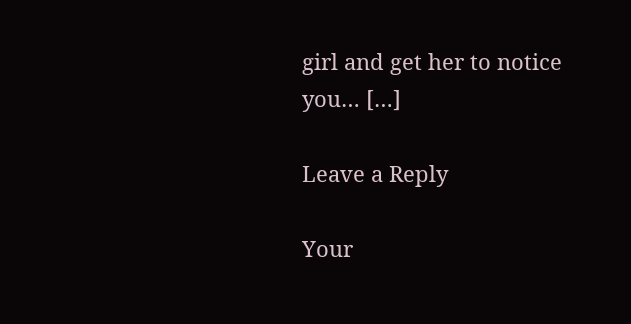girl and get her to notice you… […]

Leave a Reply

Your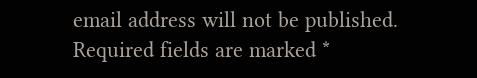email address will not be published. Required fields are marked *